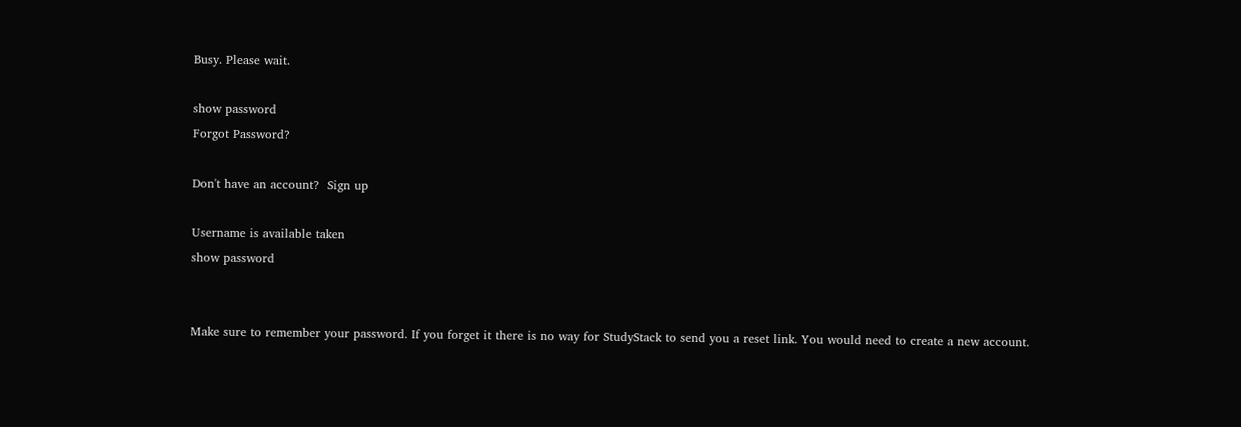Busy. Please wait.

show password
Forgot Password?

Don't have an account?  Sign up

Username is available taken
show password


Make sure to remember your password. If you forget it there is no way for StudyStack to send you a reset link. You would need to create a new account.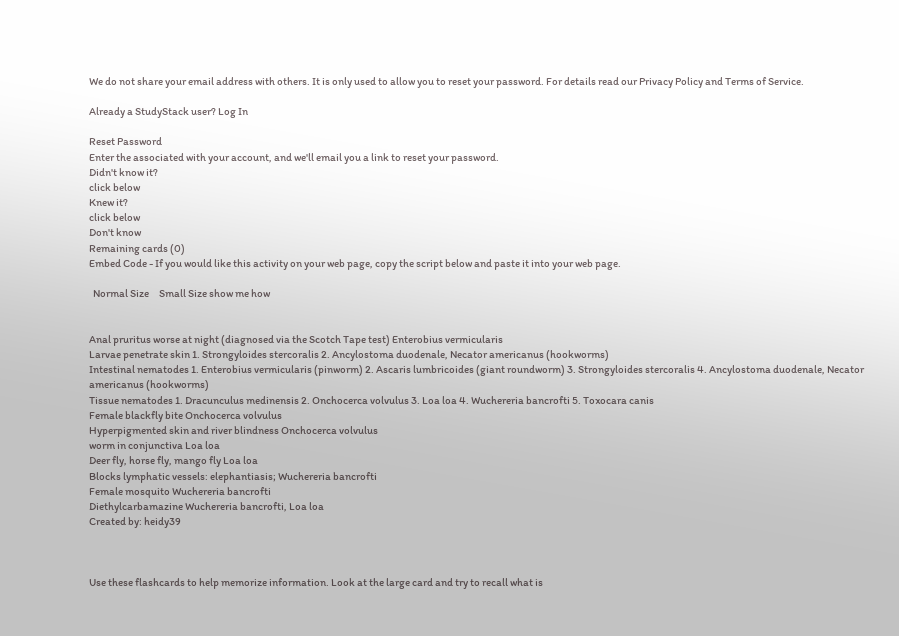We do not share your email address with others. It is only used to allow you to reset your password. For details read our Privacy Policy and Terms of Service.

Already a StudyStack user? Log In

Reset Password
Enter the associated with your account, and we'll email you a link to reset your password.
Didn't know it?
click below
Knew it?
click below
Don't know
Remaining cards (0)
Embed Code - If you would like this activity on your web page, copy the script below and paste it into your web page.

  Normal Size     Small Size show me how


Anal pruritus worse at night (diagnosed via the Scotch Tape test) Enterobius vermicularis
Larvae penetrate skin 1. Strongyloides stercoralis 2. Ancylostoma duodenale, Necator americanus (hookworms)
Intestinal nematodes 1. Enterobius vermicularis (pinworm) 2. Ascaris lumbricoides (giant roundworm) 3. Strongyloides stercoralis 4. Ancylostoma duodenale, Necator americanus (hookworms)
Tissue nematodes 1. Dracunculus medinensis 2. Onchocerca volvulus 3. Loa loa 4. Wuchereria bancrofti 5. Toxocara canis
Female blackfly bite Onchocerca volvulus
Hyperpigmented skin and river blindness Onchocerca volvulus
worm in conjunctiva Loa loa
Deer fly, horse fly, mango fly Loa loa
Blocks lymphatic vessels: elephantiasis; Wuchereria bancrofti
Female mosquito Wuchereria bancrofti
Diethylcarbamazine Wuchereria bancrofti, Loa loa
Created by: heidy39



Use these flashcards to help memorize information. Look at the large card and try to recall what is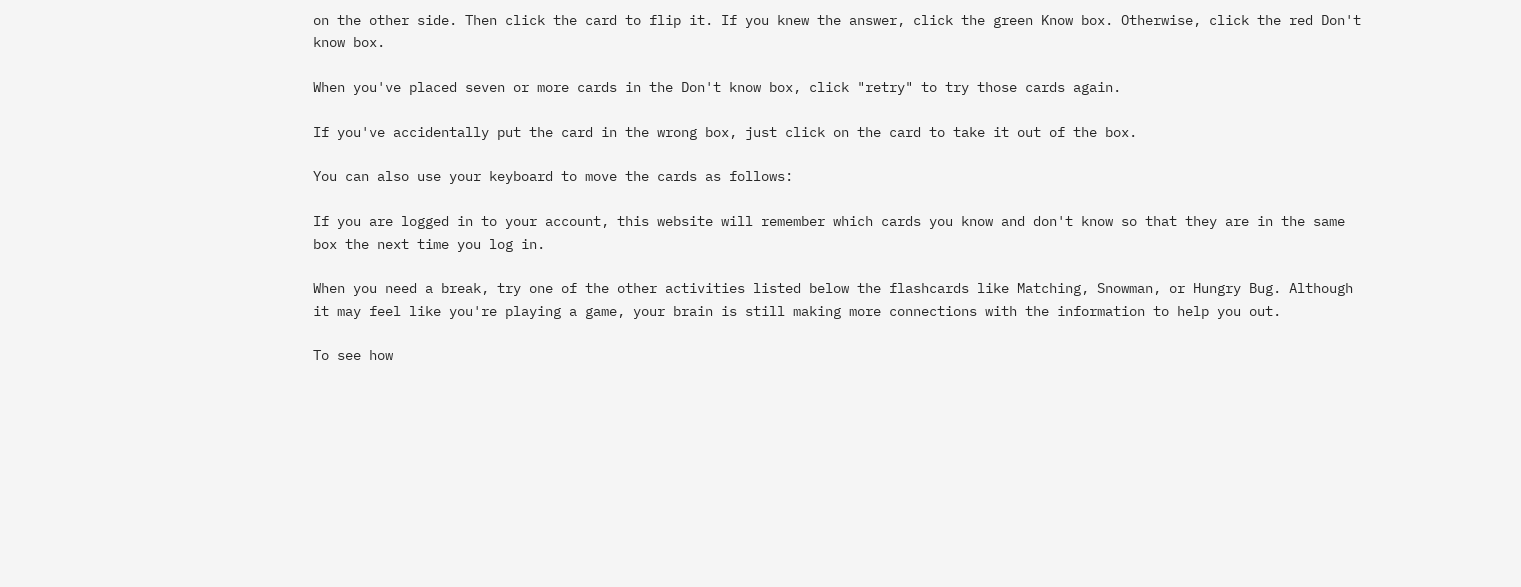on the other side. Then click the card to flip it. If you knew the answer, click the green Know box. Otherwise, click the red Don't know box.

When you've placed seven or more cards in the Don't know box, click "retry" to try those cards again.

If you've accidentally put the card in the wrong box, just click on the card to take it out of the box.

You can also use your keyboard to move the cards as follows:

If you are logged in to your account, this website will remember which cards you know and don't know so that they are in the same box the next time you log in.

When you need a break, try one of the other activities listed below the flashcards like Matching, Snowman, or Hungry Bug. Although it may feel like you're playing a game, your brain is still making more connections with the information to help you out.

To see how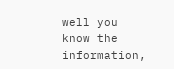well you know the information,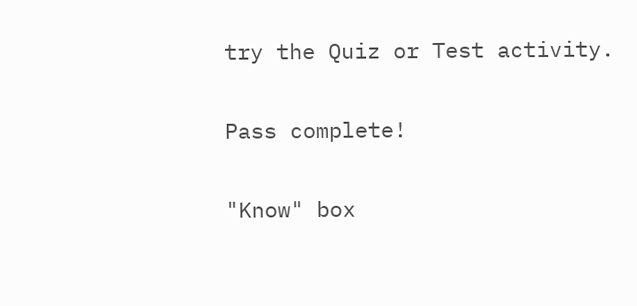try the Quiz or Test activity.

Pass complete!

"Know" box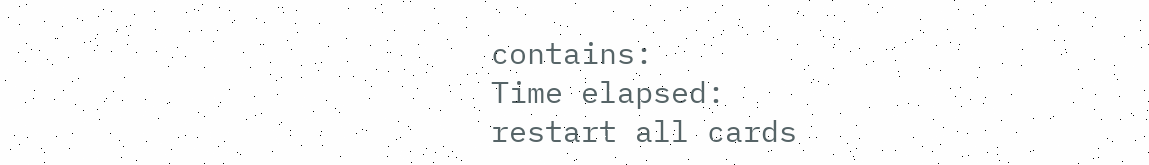contains:
Time elapsed:
restart all cards